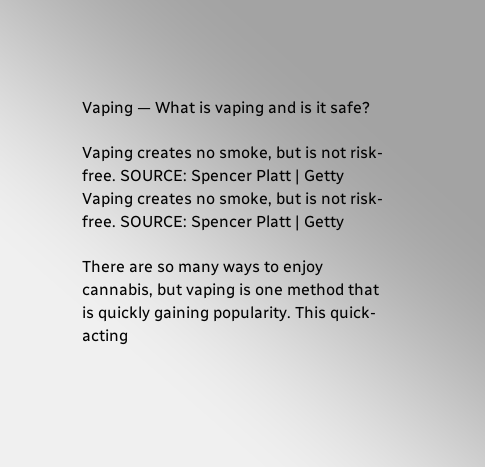Vaping — What is vaping and is it safe?

Vaping creates no smoke, but is not risk-free. SOURCE: Spencer Platt | Getty
Vaping creates no smoke, but is not risk-free. SOURCE: Spencer Platt | Getty

There are so many ways to enjoy cannabis, but vaping is one method that is quickly gaining popularity. This quick-acting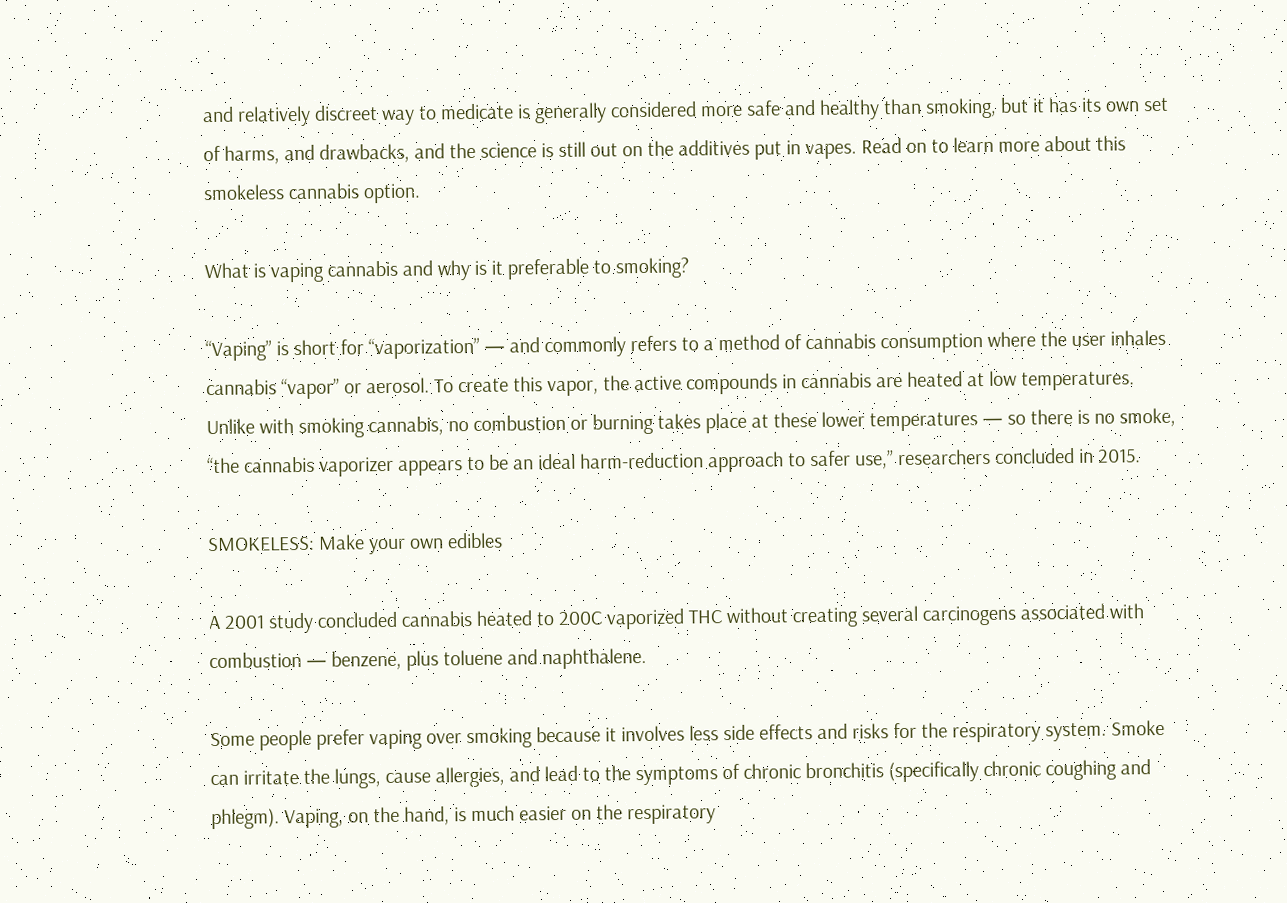and relatively discreet way to medicate is generally considered more safe and healthy than smoking, but it has its own set of harms, and drawbacks, and the science is still out on the additives put in vapes. Read on to learn more about this smokeless cannabis option.

What is vaping cannabis and why is it preferable to smoking?

“Vaping” is short for “vaporization” — and commonly refers to a method of cannabis consumption where the user inhales cannabis “vapor” or aerosol. To create this vapor, the active compounds in cannabis are heated at low temperatures. Unlike with smoking cannabis, no combustion or burning takes place at these lower temperatures — so there is no smoke, “the cannabis vaporizer appears to be an ideal harm-reduction approach to safer use,” researchers concluded in 2015.

SMOKELESS: Make your own edibles

A 2001 study concluded cannabis heated to 200C vaporized THC without creating several carcinogens associated with combustion — benzene, plus toluene and naphthalene.

Some people prefer vaping over smoking because it involves less side effects and risks for the respiratory system. Smoke can irritate the lungs, cause allergies, and lead to the symptoms of chronic bronchitis (specifically chronic coughing and phlegm). Vaping, on the hand, is much easier on the respiratory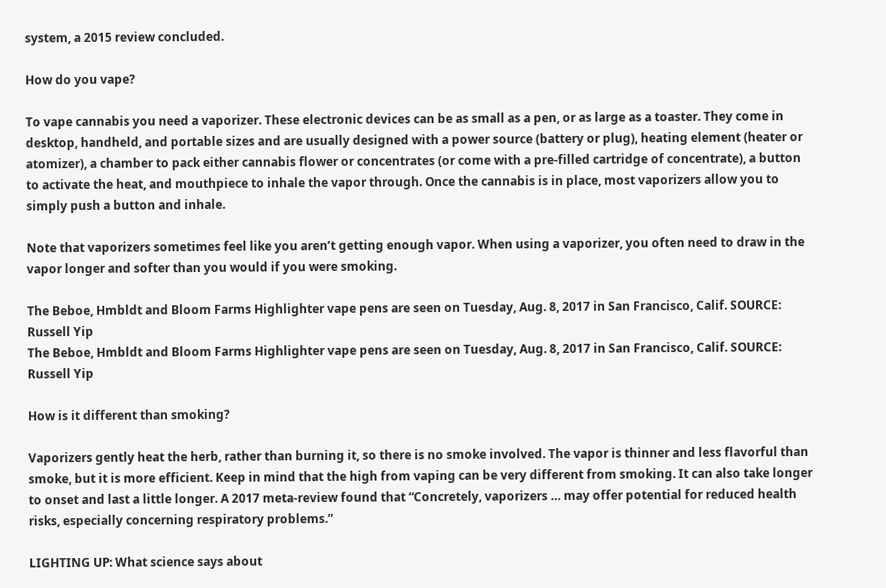system, a 2015 review concluded.

How do you vape?

To vape cannabis you need a vaporizer. These electronic devices can be as small as a pen, or as large as a toaster. They come in desktop, handheld, and portable sizes and are usually designed with a power source (battery or plug), heating element (heater or atomizer), a chamber to pack either cannabis flower or concentrates (or come with a pre-filled cartridge of concentrate), a button to activate the heat, and mouthpiece to inhale the vapor through. Once the cannabis is in place, most vaporizers allow you to simply push a button and inhale.

Note that vaporizers sometimes feel like you aren’t getting enough vapor. When using a vaporizer, you often need to draw in the vapor longer and softer than you would if you were smoking.

The Beboe, Hmbldt and Bloom Farms Highlighter vape pens are seen on Tuesday, Aug. 8, 2017 in San Francisco, Calif. SOURCE: Russell Yip
The Beboe, Hmbldt and Bloom Farms Highlighter vape pens are seen on Tuesday, Aug. 8, 2017 in San Francisco, Calif. SOURCE: Russell Yip

How is it different than smoking?

Vaporizers gently heat the herb, rather than burning it, so there is no smoke involved. The vapor is thinner and less flavorful than smoke, but it is more efficient. Keep in mind that the high from vaping can be very different from smoking. It can also take longer to onset and last a little longer. A 2017 meta-review found that “Concretely, vaporizers … may offer potential for reduced health risks, especially concerning respiratory problems.”

LIGHTING UP: What science says about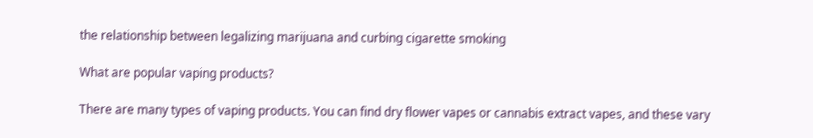the relationship between legalizing marijuana and curbing cigarette smoking

What are popular vaping products?

There are many types of vaping products. You can find dry flower vapes or cannabis extract vapes, and these vary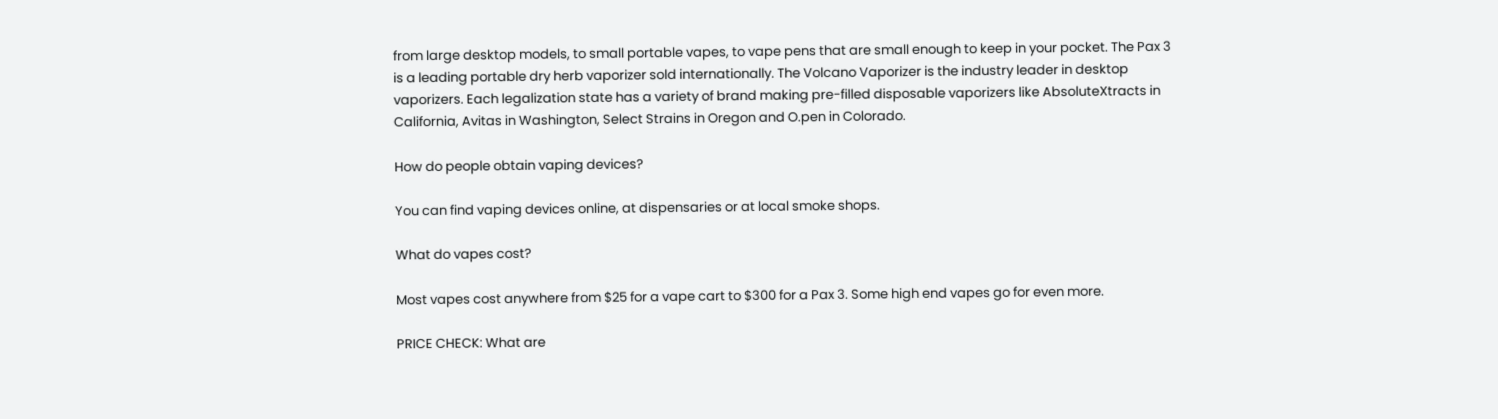from large desktop models, to small portable vapes, to vape pens that are small enough to keep in your pocket. The Pax 3 is a leading portable dry herb vaporizer sold internationally. The Volcano Vaporizer is the industry leader in desktop vaporizers. Each legalization state has a variety of brand making pre-filled disposable vaporizers like AbsoluteXtracts in California, Avitas in Washington, Select Strains in Oregon and O.pen in Colorado.

How do people obtain vaping devices?

You can find vaping devices online, at dispensaries or at local smoke shops.

What do vapes cost?

Most vapes cost anywhere from $25 for a vape cart to $300 for a Pax 3. Some high end vapes go for even more.

PRICE CHECK: What are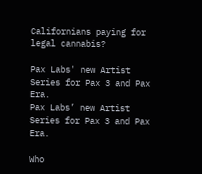Californians paying for legal cannabis?

Pax Labs' new Artist Series for Pax 3 and Pax Era.
Pax Labs’ new Artist Series for Pax 3 and Pax Era.

Who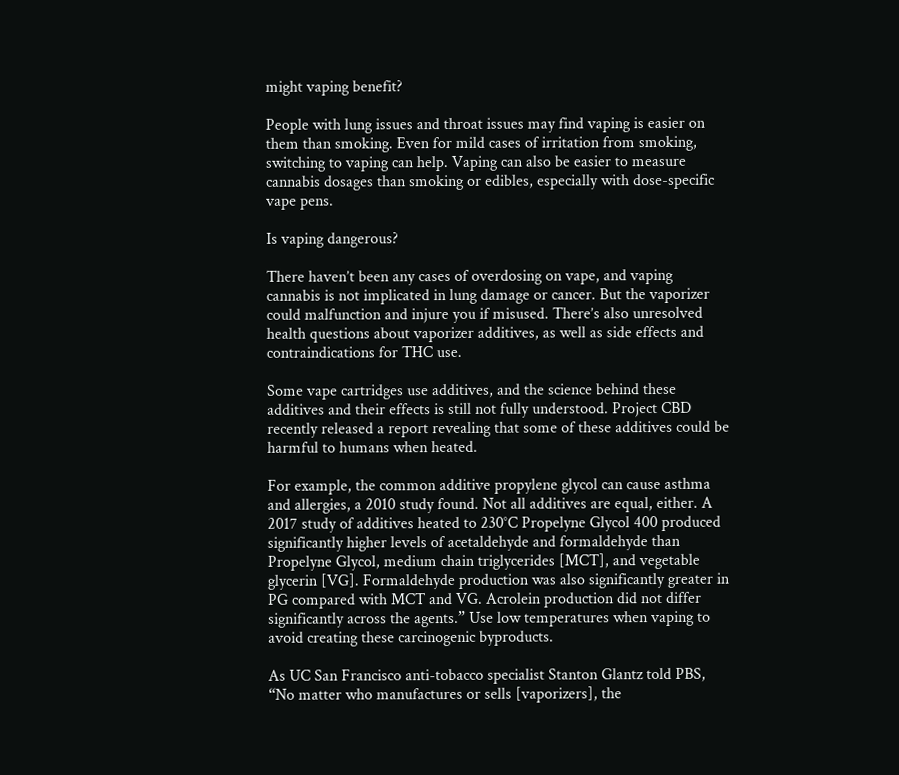might vaping benefit?

People with lung issues and throat issues may find vaping is easier on them than smoking. Even for mild cases of irritation from smoking, switching to vaping can help. Vaping can also be easier to measure cannabis dosages than smoking or edibles, especially with dose-specific vape pens.

Is vaping dangerous?

There haven’t been any cases of overdosing on vape, and vaping cannabis is not implicated in lung damage or cancer. But the vaporizer could malfunction and injure you if misused. There’s also unresolved health questions about vaporizer additives, as well as side effects and contraindications for THC use.

Some vape cartridges use additives, and the science behind these additives and their effects is still not fully understood. Project CBD recently released a report revealing that some of these additives could be harmful to humans when heated.

For example, the common additive propylene glycol can cause asthma and allergies, a 2010 study found. Not all additives are equal, either. A 2017 study of additives heated to 230°C Propelyne Glycol 400 produced significantly higher levels of acetaldehyde and formaldehyde than Propelyne Glycol, medium chain triglycerides [MCT], and vegetable glycerin [VG]. Formaldehyde production was also significantly greater in PG compared with MCT and VG. Acrolein production did not differ significantly across the agents.” Use low temperatures when vaping to avoid creating these carcinogenic byproducts.

As UC San Francisco anti-tobacco specialist Stanton Glantz told PBS, “No matter who manufactures or sells [vaporizers], the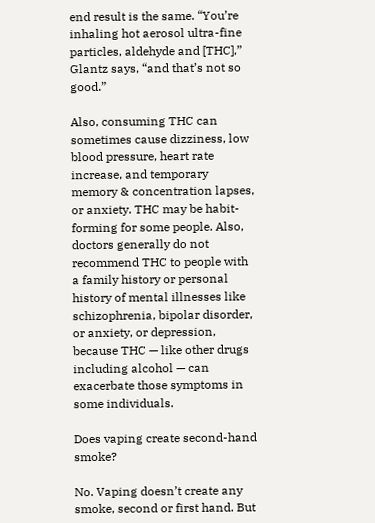end result is the same. “You’re inhaling hot aerosol ultra-fine particles, aldehyde and [THC],” Glantz says, “and that’s not so good.”

Also, consuming THC can sometimes cause dizziness, low blood pressure, heart rate increase, and temporary memory & concentration lapses, or anxiety. THC may be habit-forming for some people. Also, doctors generally do not recommend THC to people with a family history or personal history of mental illnesses like schizophrenia, bipolar disorder, or anxiety, or depression, because THC — like other drugs including alcohol — can exacerbate those symptoms in some individuals.

Does vaping create second-hand smoke?

No. Vaping doesn’t create any smoke, second or first hand. But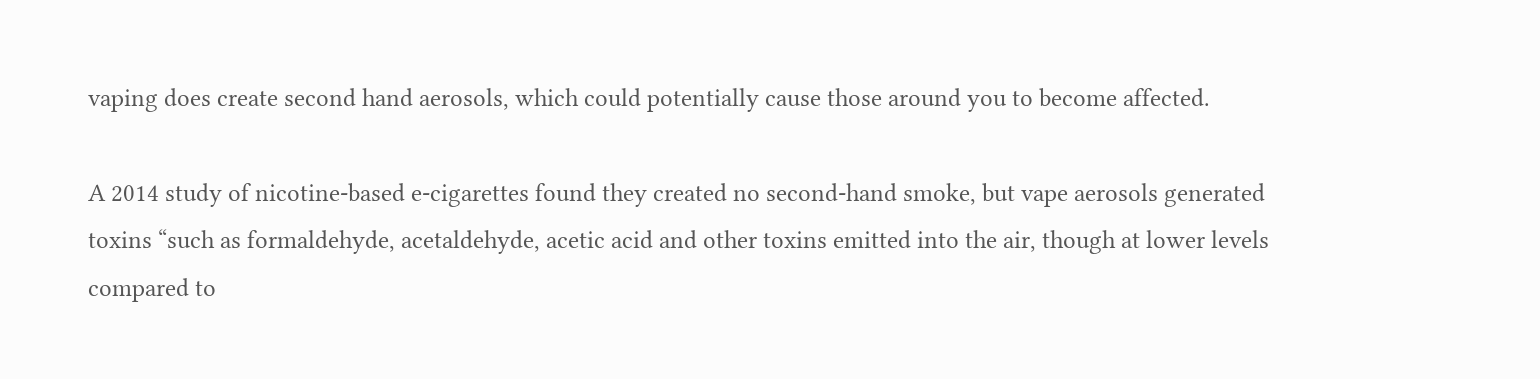vaping does create second hand aerosols, which could potentially cause those around you to become affected.

A 2014 study of nicotine-based e-cigarettes found they created no second-hand smoke, but vape aerosols generated toxins “such as formaldehyde, acetaldehyde, acetic acid and other toxins emitted into the air, though at lower levels compared to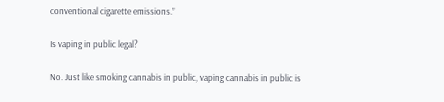conventional cigarette emissions.”

Is vaping in public legal?

No. Just like smoking cannabis in public, vaping cannabis in public is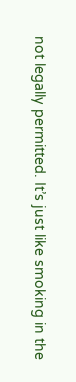not legally permitted. It’s just like smoking in the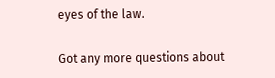eyes of the law.

Got any more questions about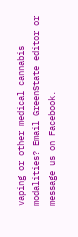vaping or other medical cannabis modalities? Email GreenState editor or message us on Facebook.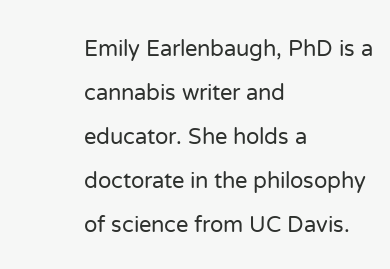Emily Earlenbaugh, PhD is a cannabis writer and educator. She holds a doctorate in the philosophy of science from UC Davis.